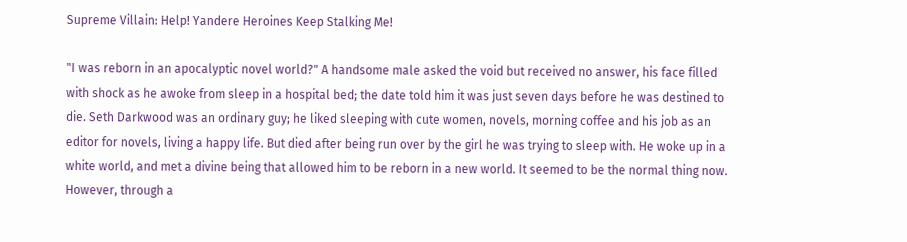Supreme Villain: Help! Yandere Heroines Keep Stalking Me!

"I was reborn in an apocalyptic novel world?" A handsome male asked the void but received no answer, his face filled with shock as he awoke from sleep in a hospital bed; the date told him it was just seven days before he was destined to die. Seth Darkwood was an ordinary guy; he liked sleeping with cute women, novels, morning coffee and his job as an editor for novels, living a happy life. But died after being run over by the girl he was trying to sleep with. He woke up in a white world, and met a divine being that allowed him to be reborn in a new world. It seemed to be the normal thing now. However, through a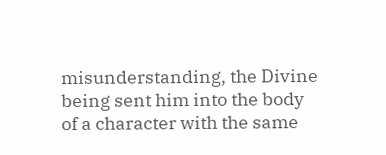misunderstanding, the Divine being sent him into the body of a character with the same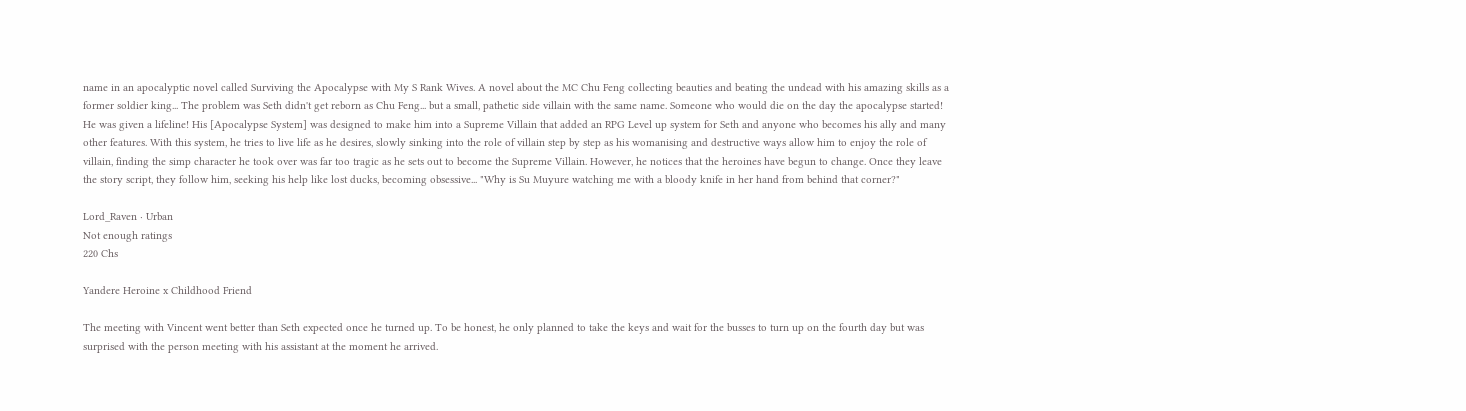name in an apocalyptic novel called Surviving the Apocalypse with My S Rank Wives. A novel about the MC Chu Feng collecting beauties and beating the undead with his amazing skills as a former soldier king... The problem was Seth didn't get reborn as Chu Feng... but a small, pathetic side villain with the same name. Someone who would die on the day the apocalypse started! He was given a lifeline! His [Apocalypse System] was designed to make him into a Supreme Villain that added an RPG Level up system for Seth and anyone who becomes his ally and many other features. With this system, he tries to live life as he desires, slowly sinking into the role of villain step by step as his womanising and destructive ways allow him to enjoy the role of villain, finding the simp character he took over was far too tragic as he sets out to become the Supreme Villain. However, he notices that the heroines have begun to change. Once they leave the story script, they follow him, seeking his help like lost ducks, becoming obsessive... "Why is Su Muyure watching me with a bloody knife in her hand from behind that corner?"

Lord_Raven · Urban
Not enough ratings
220 Chs

Yandere Heroine x Childhood Friend

The meeting with Vincent went better than Seth expected once he turned up. To be honest, he only planned to take the keys and wait for the busses to turn up on the fourth day but was surprised with the person meeting with his assistant at the moment he arrived.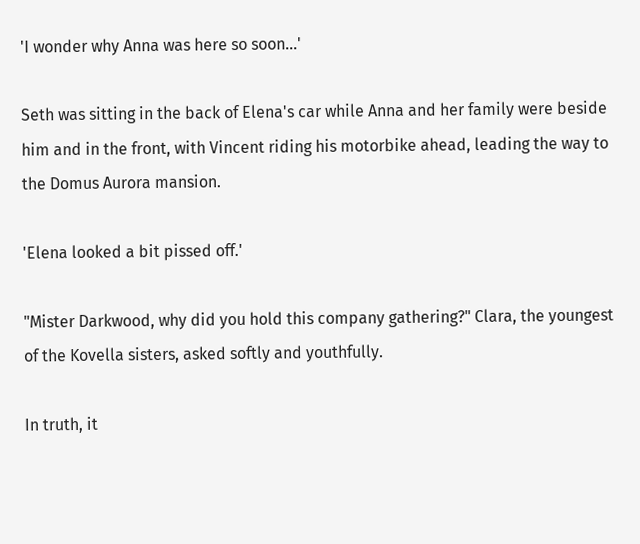'I wonder why Anna was here so soon...'

Seth was sitting in the back of Elena's car while Anna and her family were beside him and in the front, with Vincent riding his motorbike ahead, leading the way to the Domus Aurora mansion.

'Elena looked a bit pissed off.'

"Mister Darkwood, why did you hold this company gathering?" Clara, the youngest of the Kovella sisters, asked softly and youthfully.

In truth, it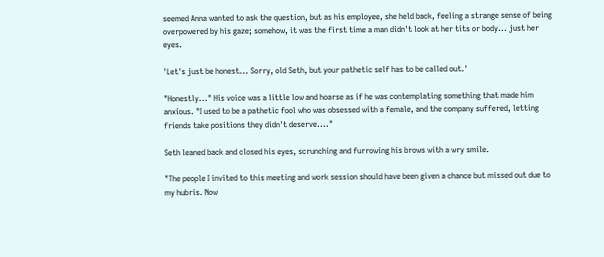seemed Anna wanted to ask the question, but as his employee, she held back, feeling a strange sense of being overpowered by his gaze; somehow, it was the first time a man didn't look at her tits or body... just her eyes.

'Let's just be honest... Sorry, old Seth, but your pathetic self has to be called out.'

"Honestly..." His voice was a little low and hoarse as if he was contemplating something that made him anxious. "I used to be a pathetic fool who was obsessed with a female, and the company suffered, letting friends take positions they didn't deserve...."

Seth leaned back and closed his eyes, scrunching and furrowing his brows with a wry smile.

"The people I invited to this meeting and work session should have been given a chance but missed out due to my hubris. Now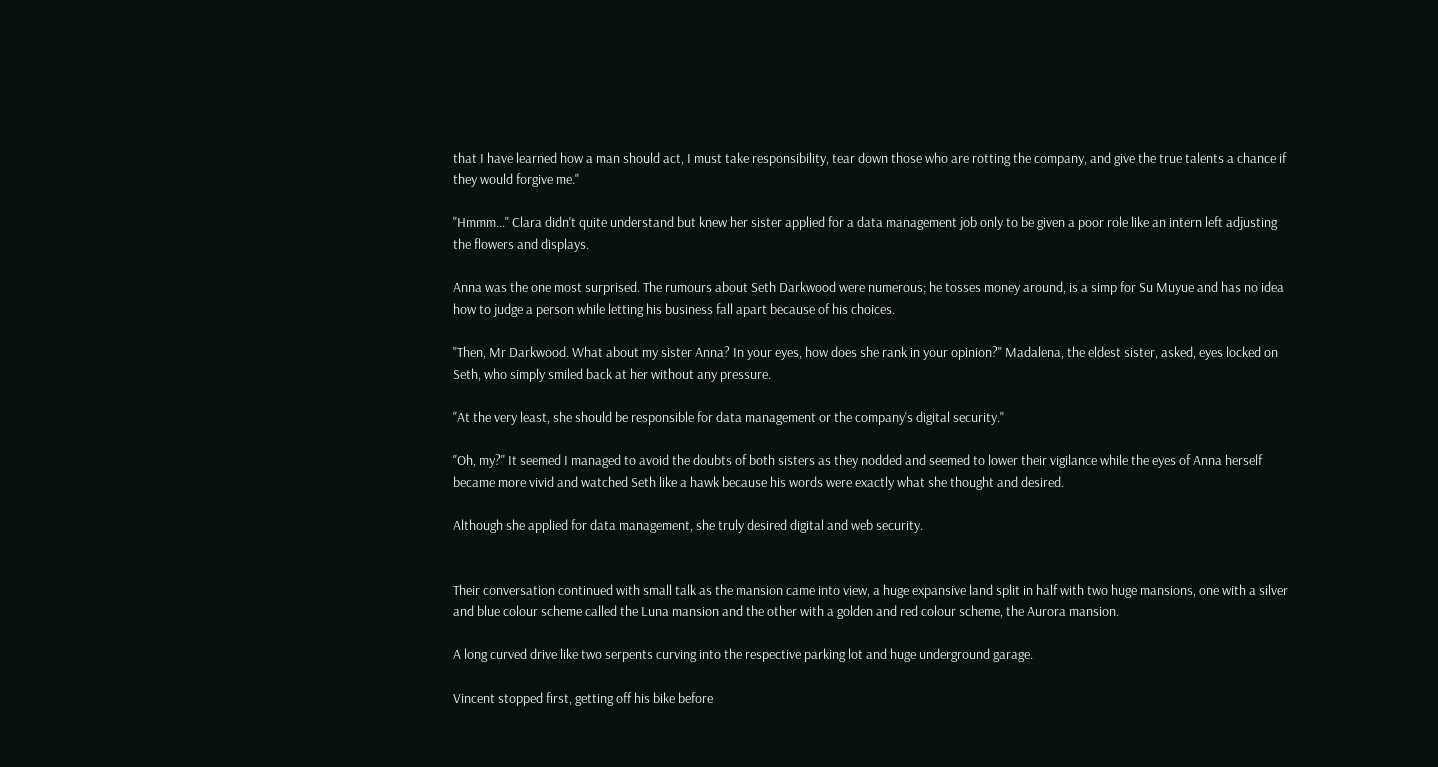that I have learned how a man should act, I must take responsibility, tear down those who are rotting the company, and give the true talents a chance if they would forgive me."

"Hmmm..." Clara didn't quite understand but knew her sister applied for a data management job only to be given a poor role like an intern left adjusting the flowers and displays.

Anna was the one most surprised. The rumours about Seth Darkwood were numerous; he tosses money around, is a simp for Su Muyue and has no idea how to judge a person while letting his business fall apart because of his choices.

"Then, Mr Darkwood. What about my sister Anna? In your eyes, how does she rank in your opinion?" Madalena, the eldest sister, asked, eyes locked on Seth, who simply smiled back at her without any pressure.

"At the very least, she should be responsible for data management or the company's digital security."

"Oh, my?" It seemed I managed to avoid the doubts of both sisters as they nodded and seemed to lower their vigilance while the eyes of Anna herself became more vivid and watched Seth like a hawk because his words were exactly what she thought and desired.

Although she applied for data management, she truly desired digital and web security.


Their conversation continued with small talk as the mansion came into view, a huge expansive land split in half with two huge mansions, one with a silver and blue colour scheme called the Luna mansion and the other with a golden and red colour scheme, the Aurora mansion.

A long curved drive like two serpents curving into the respective parking lot and huge underground garage.

Vincent stopped first, getting off his bike before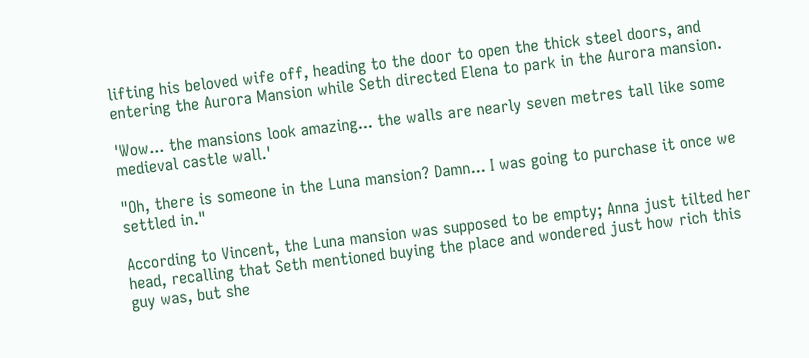lifting his beloved wife off, heading to the door to open the thick steel doors, and entering the Aurora Mansion while Seth directed Elena to park in the Aurora mansion.

'Wow... the mansions look amazing... the walls are nearly seven metres tall like some medieval castle wall.'

"Oh, there is someone in the Luna mansion? Damn... I was going to purchase it once we settled in."

According to Vincent, the Luna mansion was supposed to be empty; Anna just tilted her head, recalling that Seth mentioned buying the place and wondered just how rich this guy was, but she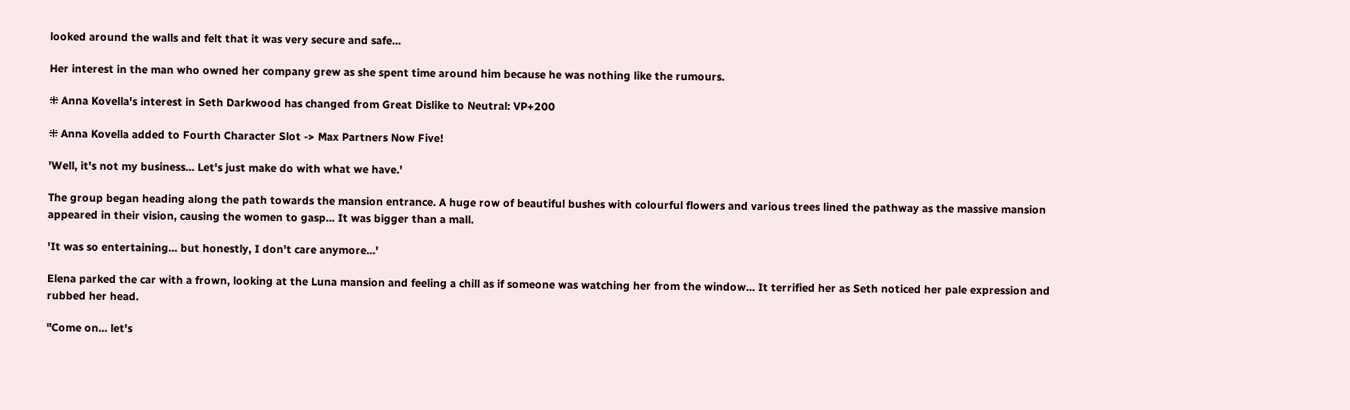looked around the walls and felt that it was very secure and safe...

Her interest in the man who owned her company grew as she spent time around him because he was nothing like the rumours.

⁜ Anna Kovella's interest in Seth Darkwood has changed from Great Dislike to Neutral: VP+200

⁜ Anna Kovella added to Fourth Character Slot -> Max Partners Now Five!

'Well, it's not my business... Let's just make do with what we have.'

The group began heading along the path towards the mansion entrance. A huge row of beautiful bushes with colourful flowers and various trees lined the pathway as the massive mansion appeared in their vision, causing the women to gasp... It was bigger than a mall.

'It was so entertaining... but honestly, I don't care anymore...'

Elena parked the car with a frown, looking at the Luna mansion and feeling a chill as if someone was watching her from the window... It terrified her as Seth noticed her pale expression and rubbed her head.

"Come on... let's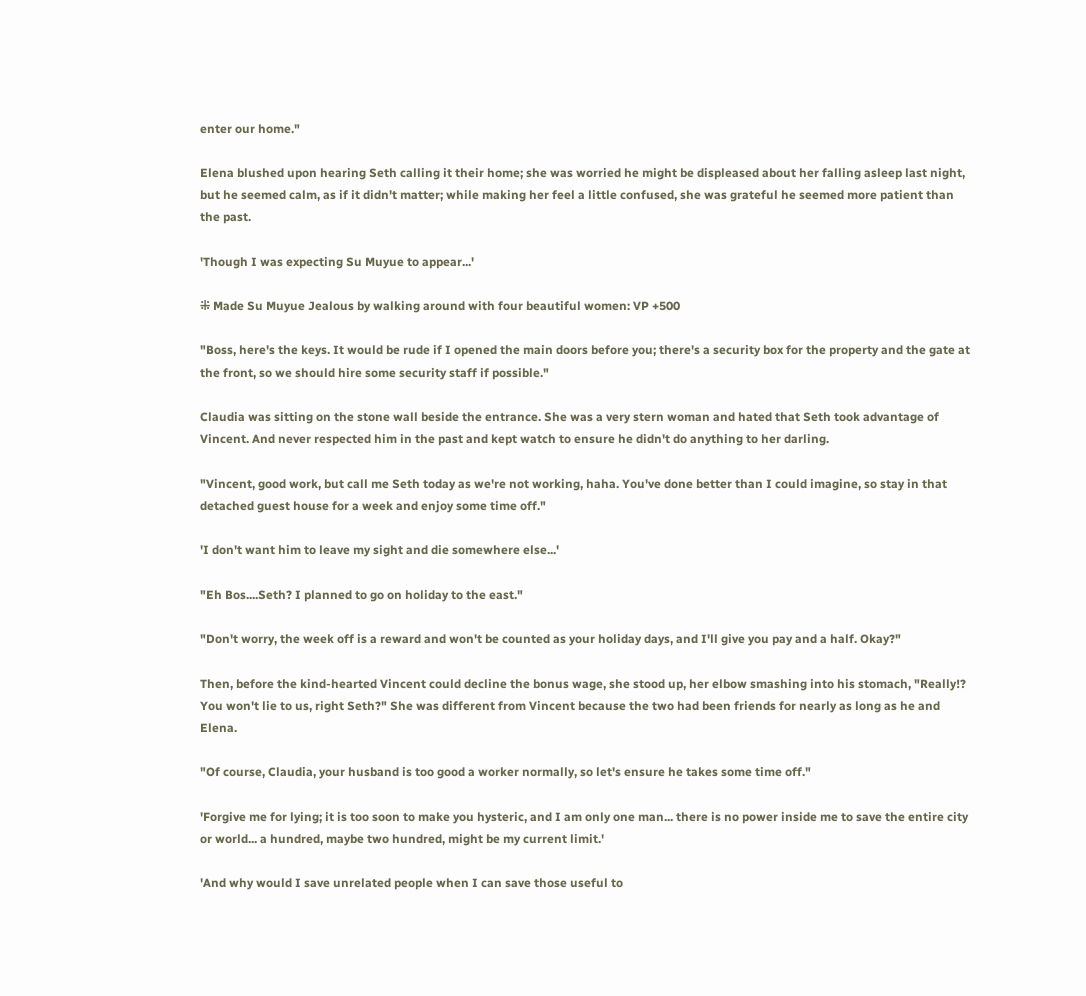enter our home."

Elena blushed upon hearing Seth calling it their home; she was worried he might be displeased about her falling asleep last night, but he seemed calm, as if it didn't matter; while making her feel a little confused, she was grateful he seemed more patient than the past.

'Though I was expecting Su Muyue to appear...'

⁜ Made Su Muyue Jealous by walking around with four beautiful women: VP +500

"Boss, here's the keys. It would be rude if I opened the main doors before you; there's a security box for the property and the gate at the front, so we should hire some security staff if possible."

Claudia was sitting on the stone wall beside the entrance. She was a very stern woman and hated that Seth took advantage of Vincent. And never respected him in the past and kept watch to ensure he didn't do anything to her darling.

"Vincent, good work, but call me Seth today as we're not working, haha. You've done better than I could imagine, so stay in that detached guest house for a week and enjoy some time off."

'I don't want him to leave my sight and die somewhere else...'

"Eh Bos....Seth? I planned to go on holiday to the east."

"Don't worry, the week off is a reward and won't be counted as your holiday days, and I'll give you pay and a half. Okay?"

Then, before the kind-hearted Vincent could decline the bonus wage, she stood up, her elbow smashing into his stomach, "Really!? You won't lie to us, right Seth?" She was different from Vincent because the two had been friends for nearly as long as he and Elena.

"Of course, Claudia, your husband is too good a worker normally, so let's ensure he takes some time off."

'Forgive me for lying; it is too soon to make you hysteric, and I am only one man... there is no power inside me to save the entire city or world... a hundred, maybe two hundred, might be my current limit.'

'And why would I save unrelated people when I can save those useful to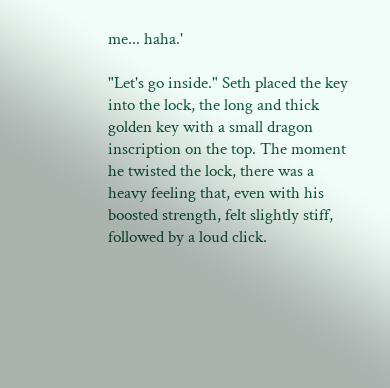me... haha.'

"Let's go inside." Seth placed the key into the lock, the long and thick golden key with a small dragon inscription on the top. The moment he twisted the lock, there was a heavy feeling that, even with his boosted strength, felt slightly stiff, followed by a loud click.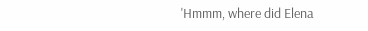'Hmmm, where did Elena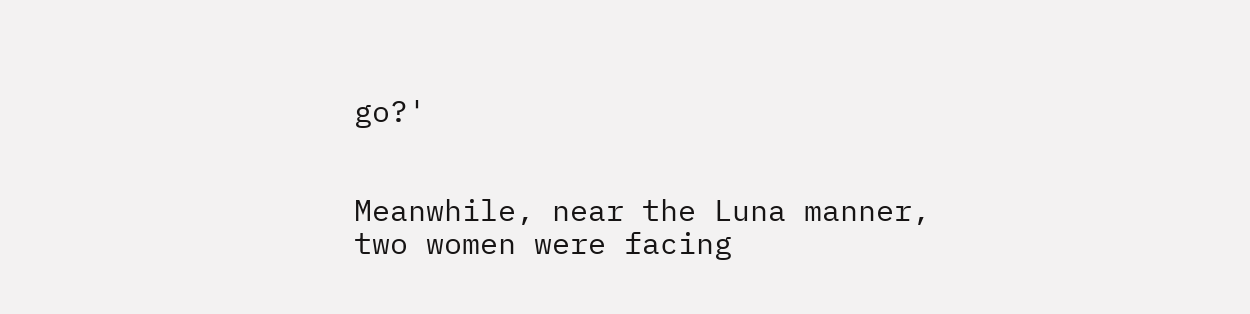go?'


Meanwhile, near the Luna manner, two women were facing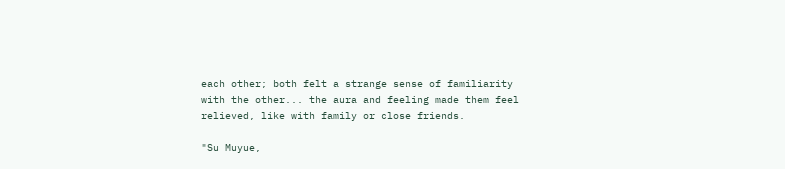each other; both felt a strange sense of familiarity with the other... the aura and feeling made them feel relieved, like with family or close friends.

"Su Muyue,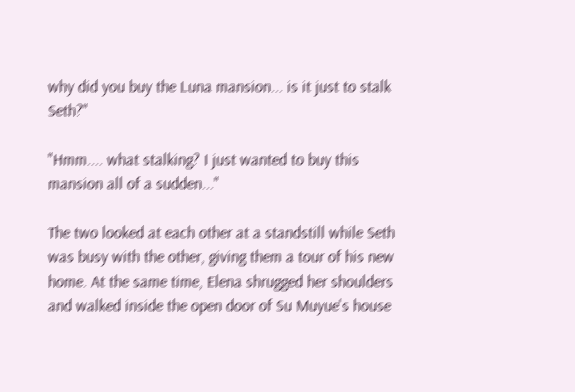why did you buy the Luna mansion... is it just to stalk Seth?"

"Hmm.... what stalking? I just wanted to buy this mansion all of a sudden..."

The two looked at each other at a standstill while Seth was busy with the other, giving them a tour of his new home. At the same time, Elena shrugged her shoulders and walked inside the open door of Su Muyue's house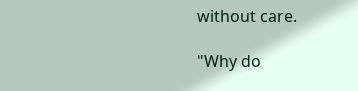without care.

"Why do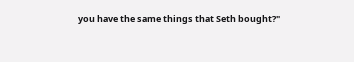you have the same things that Seth bought?"